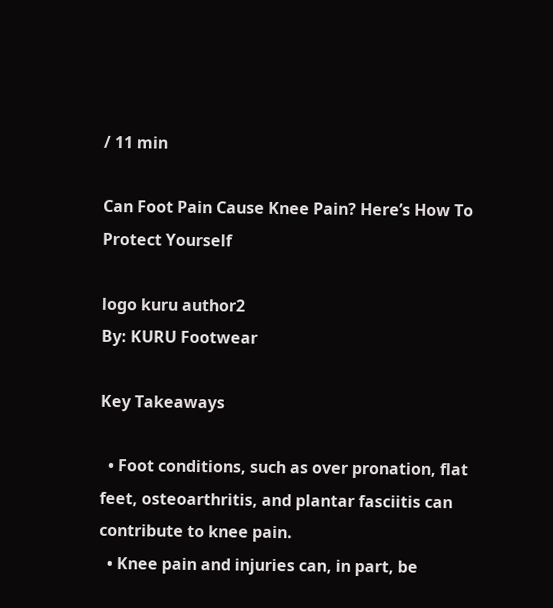/ 11 min

Can Foot Pain Cause Knee Pain? Here’s How To Protect Yourself

logo kuru author2
By: KURU Footwear

Key Takeaways

  • Foot conditions, such as over pronation, flat feet, osteoarthritis, and plantar fasciitis can contribute to knee pain.
  • Knee pain and injuries can, in part, be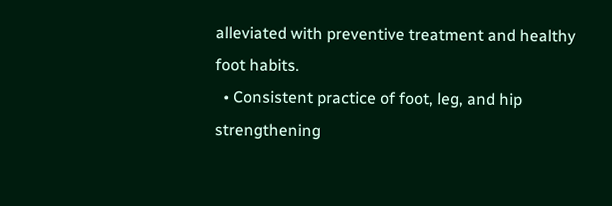alleviated with preventive treatment and healthy foot habits.
  • Consistent practice of foot, leg, and hip strengthening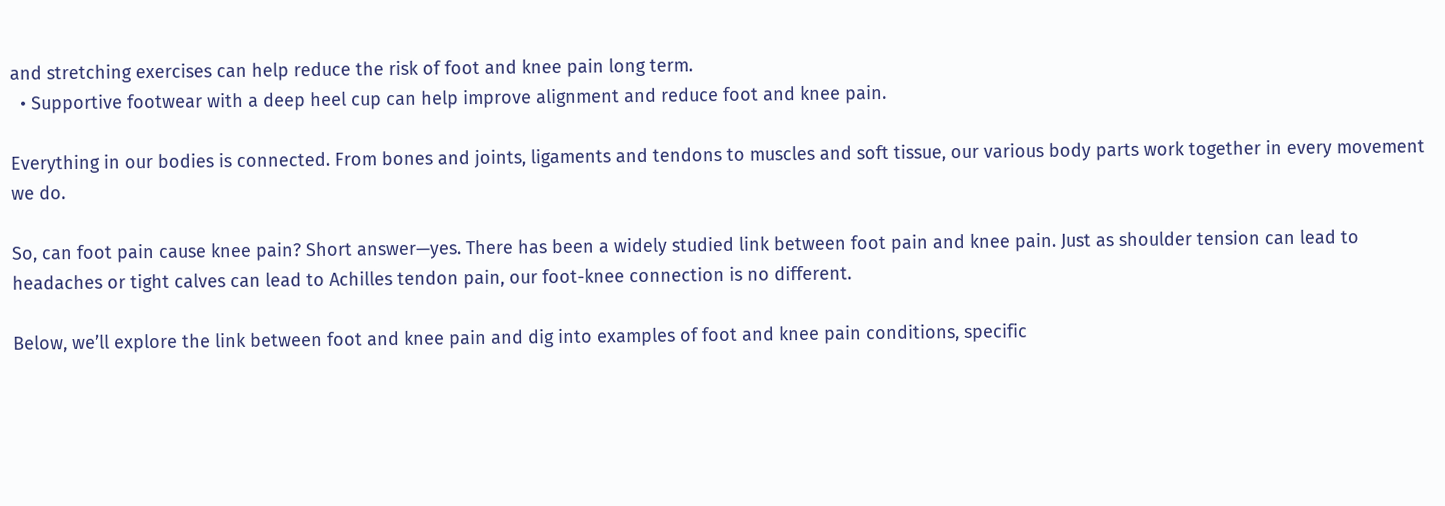and stretching exercises can help reduce the risk of foot and knee pain long term.
  • Supportive footwear with a deep heel cup can help improve alignment and reduce foot and knee pain.

Everything in our bodies is connected. From bones and joints, ligaments and tendons to muscles and soft tissue, our various body parts work together in every movement we do.

So, can foot pain cause knee pain? Short answer—yes. There has been a widely studied link between foot pain and knee pain. Just as shoulder tension can lead to headaches or tight calves can lead to Achilles tendon pain, our foot-knee connection is no different.

Below, we’ll explore the link between foot and knee pain and dig into examples of foot and knee pain conditions, specific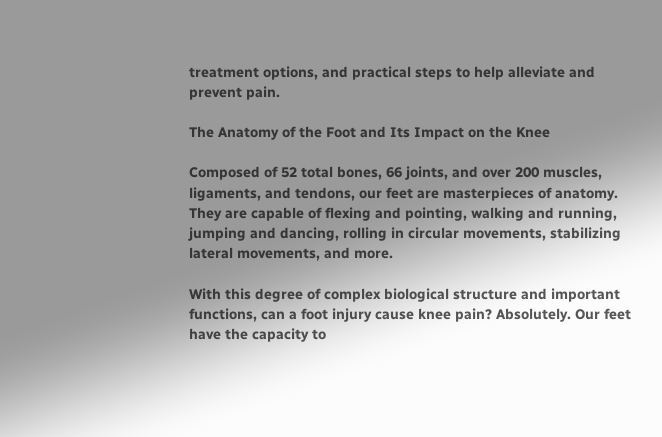treatment options, and practical steps to help alleviate and prevent pain.

The Anatomy of the Foot and Its Impact on the Knee

Composed of 52 total bones, 66 joints, and over 200 muscles, ligaments, and tendons, our feet are masterpieces of anatomy. They are capable of flexing and pointing, walking and running, jumping and dancing, rolling in circular movements, stabilizing lateral movements, and more.

With this degree of complex biological structure and important functions, can a foot injury cause knee pain? Absolutely. Our feet have the capacity to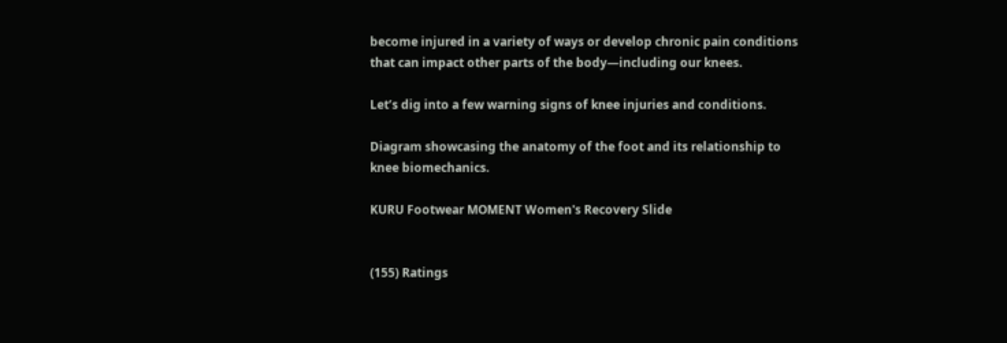become injured in a variety of ways or develop chronic pain conditions that can impact other parts of the body—including our knees.

Let’s dig into a few warning signs of knee injuries and conditions.

Diagram showcasing the anatomy of the foot and its relationship to knee biomechanics.

KURU Footwear MOMENT Women's Recovery Slide


(155) Ratings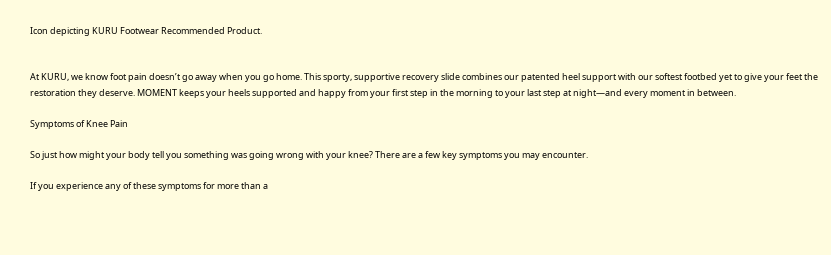Icon depicting KURU Footwear Recommended Product.


At KURU, we know foot pain doesn’t go away when you go home. This sporty, supportive recovery slide combines our patented heel support with our softest footbed yet to give your feet the restoration they deserve. MOMENT keeps your heels supported and happy from your first step in the morning to your last step at night—and every moment in between.

Symptoms of Knee Pain

So just how might your body tell you something was going wrong with your knee? There are a few key symptoms you may encounter.

If you experience any of these symptoms for more than a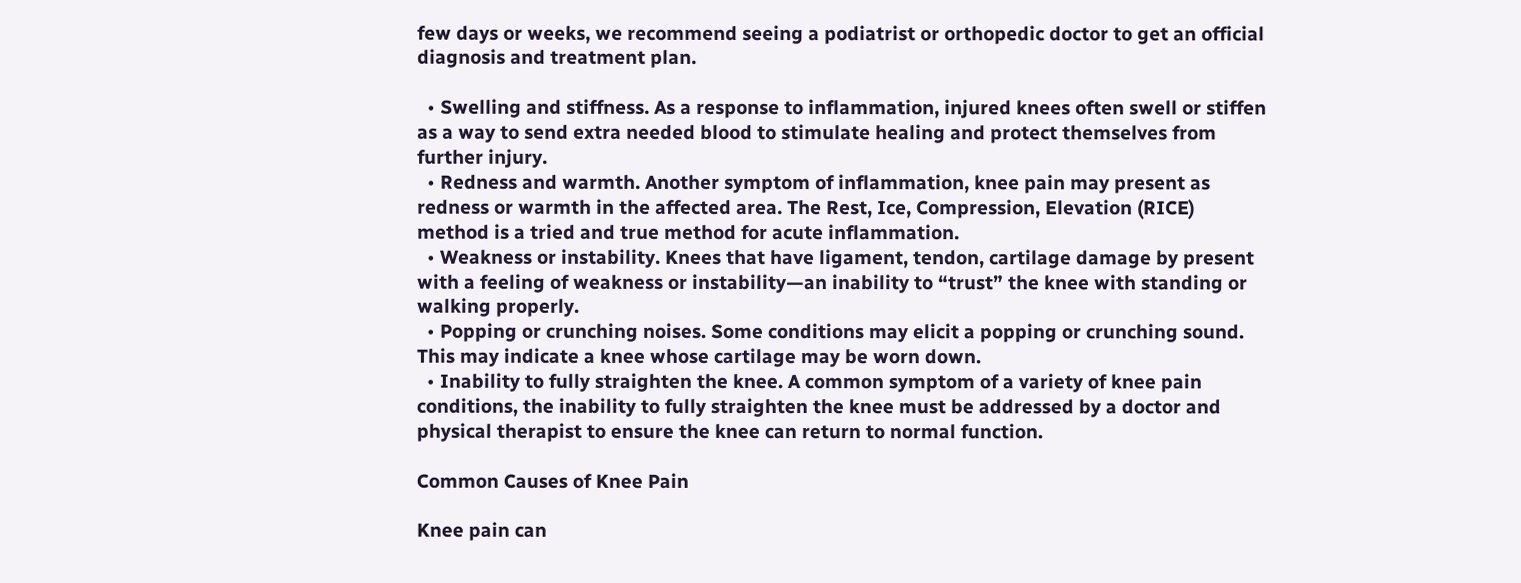few days or weeks, we recommend seeing a podiatrist or orthopedic doctor to get an official diagnosis and treatment plan.

  • Swelling and stiffness. As a response to inflammation, injured knees often swell or stiffen as a way to send extra needed blood to stimulate healing and protect themselves from further injury.
  • Redness and warmth. Another symptom of inflammation, knee pain may present as redness or warmth in the affected area. The Rest, Ice, Compression, Elevation (RICE) method is a tried and true method for acute inflammation.
  • Weakness or instability. Knees that have ligament, tendon, cartilage damage by present with a feeling of weakness or instability—an inability to “trust” the knee with standing or walking properly.
  • Popping or crunching noises. Some conditions may elicit a popping or crunching sound. This may indicate a knee whose cartilage may be worn down.
  • Inability to fully straighten the knee. A common symptom of a variety of knee pain conditions, the inability to fully straighten the knee must be addressed by a doctor and physical therapist to ensure the knee can return to normal function.

Common Causes of Knee Pain

Knee pain can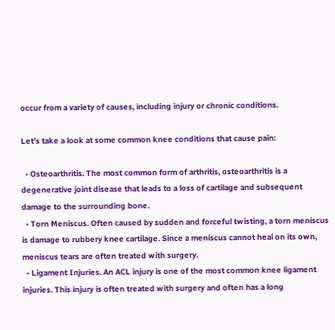occur from a variety of causes, including injury or chronic conditions.

Let’s take a look at some common knee conditions that cause pain:

  • Osteoarthritis. The most common form of arthritis, osteoarthritis is a degenerative joint disease that leads to a loss of cartilage and subsequent damage to the surrounding bone.
  • Torn Meniscus. Often caused by sudden and forceful twisting, a torn meniscus is damage to rubbery knee cartilage. Since a meniscus cannot heal on its own, meniscus tears are often treated with surgery.
  • Ligament Injuries. An ACL injury is one of the most common knee ligament injuries. This injury is often treated with surgery and often has a long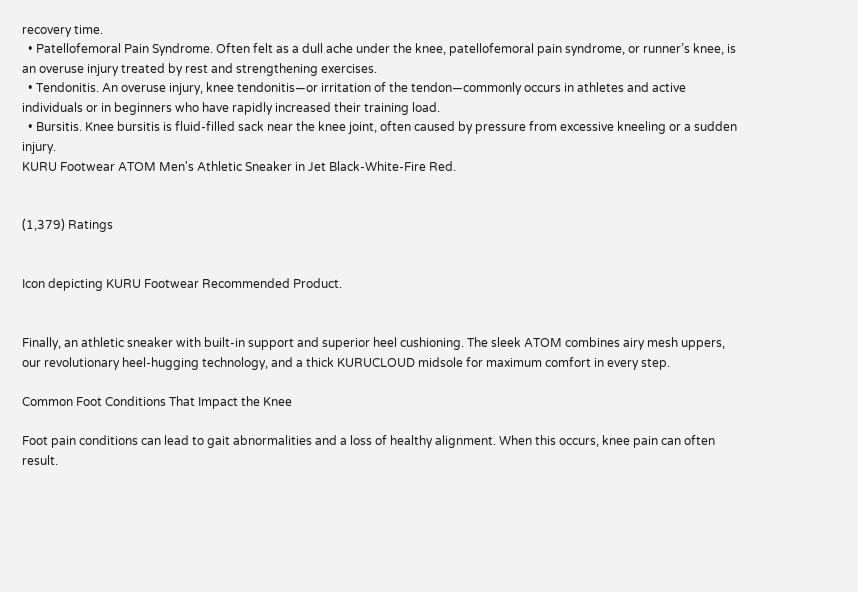recovery time.
  • Patellofemoral Pain Syndrome. Often felt as a dull ache under the knee, patellofemoral pain syndrome, or runner’s knee, is an overuse injury treated by rest and strengthening exercises.
  • Tendonitis. An overuse injury, knee tendonitis—or irritation of the tendon—commonly occurs in athletes and active individuals or in beginners who have rapidly increased their training load.
  • Bursitis. Knee bursitis is fluid-filled sack near the knee joint, often caused by pressure from excessive kneeling or a sudden injury.
KURU Footwear ATOM Men's Athletic Sneaker in Jet Black-White-Fire Red.


(1,379) Ratings


Icon depicting KURU Footwear Recommended Product.


Finally, an athletic sneaker with built-in support and superior heel cushioning. The sleek ATOM combines airy mesh uppers, our revolutionary heel-hugging technology, and a thick KURUCLOUD midsole for maximum comfort in every step.

Common Foot Conditions That Impact the Knee

Foot pain conditions can lead to gait abnormalities and a loss of healthy alignment. When this occurs, knee pain can often result.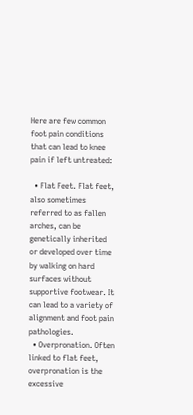Here are few common foot pain conditions that can lead to knee pain if left untreated:

  • Flat Feet. Flat feet, also sometimes referred to as fallen arches, can be genetically inherited or developed over time by walking on hard surfaces without supportive footwear. It can lead to a variety of alignment and foot pain pathologies.
  • Overpronation. Often linked to flat feet, overpronation is the excessive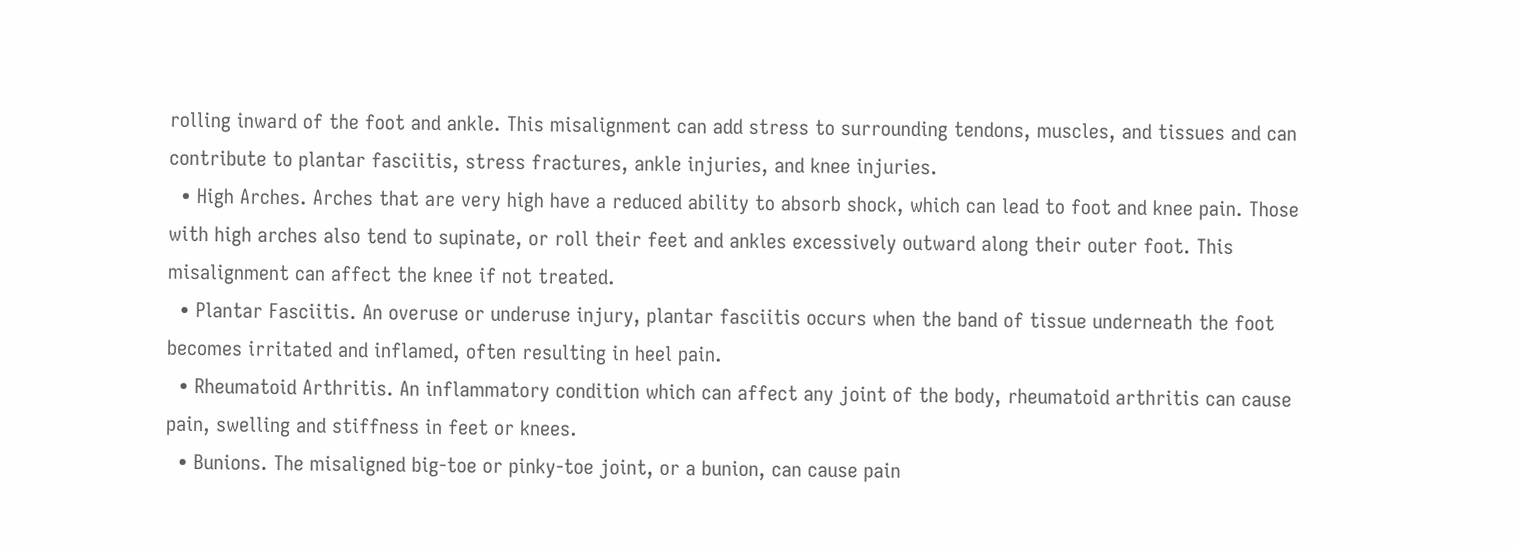rolling inward of the foot and ankle. This misalignment can add stress to surrounding tendons, muscles, and tissues and can contribute to plantar fasciitis, stress fractures, ankle injuries, and knee injuries.
  • High Arches. Arches that are very high have a reduced ability to absorb shock, which can lead to foot and knee pain. Those with high arches also tend to supinate, or roll their feet and ankles excessively outward along their outer foot. This misalignment can affect the knee if not treated.
  • Plantar Fasciitis. An overuse or underuse injury, plantar fasciitis occurs when the band of tissue underneath the foot becomes irritated and inflamed, often resulting in heel pain.
  • Rheumatoid Arthritis. An inflammatory condition which can affect any joint of the body, rheumatoid arthritis can cause pain, swelling and stiffness in feet or knees.
  • Bunions. The misaligned big-toe or pinky-toe joint, or a bunion, can cause pain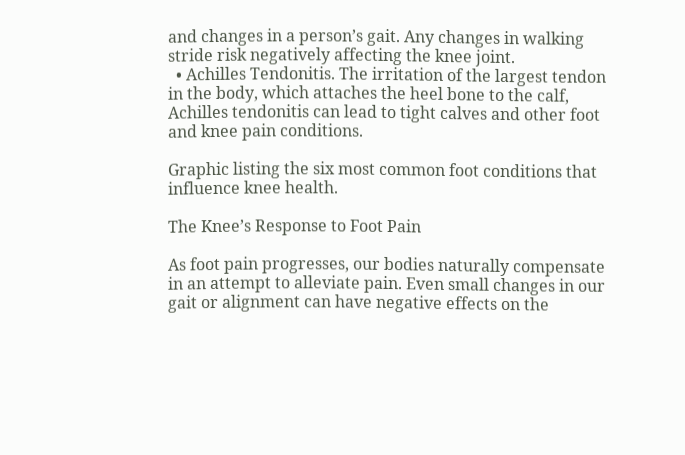and changes in a person’s gait. Any changes in walking stride risk negatively affecting the knee joint.
  • Achilles Tendonitis. The irritation of the largest tendon in the body, which attaches the heel bone to the calf, Achilles tendonitis can lead to tight calves and other foot and knee pain conditions.

Graphic listing the six most common foot conditions that influence knee health.

The Knee’s Response to Foot Pain

As foot pain progresses, our bodies naturally compensate in an attempt to alleviate pain. Even small changes in our gait or alignment can have negative effects on the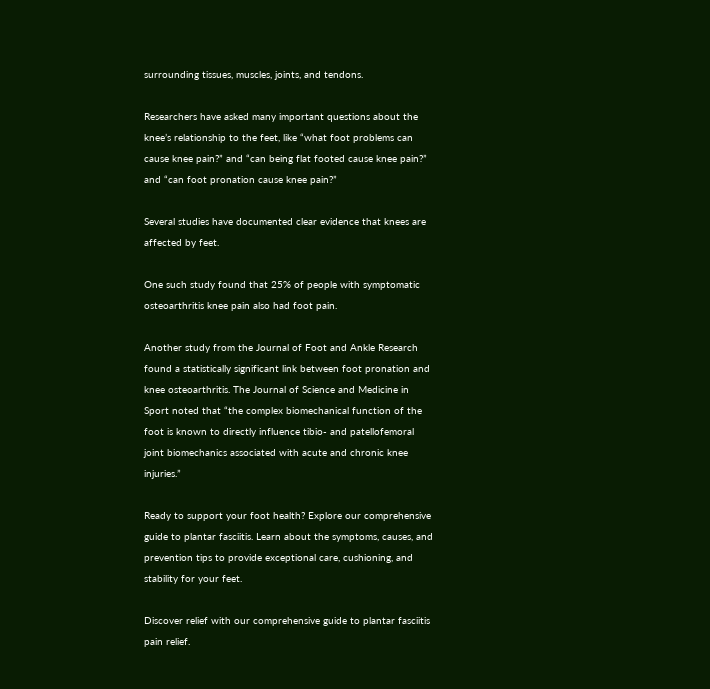surrounding tissues, muscles, joints, and tendons.

Researchers have asked many important questions about the knee’s relationship to the feet, like “what foot problems can cause knee pain?” and “can being flat footed cause knee pain?” and “can foot pronation cause knee pain?”

Several studies have documented clear evidence that knees are affected by feet.

One such study found that 25% of people with symptomatic osteoarthritis knee pain also had foot pain.

Another study from the Journal of Foot and Ankle Research found a statistically significant link between foot pronation and knee osteoarthritis. The Journal of Science and Medicine in Sport noted that “the complex biomechanical function of the foot is known to directly influence tibio- and patellofemoral joint biomechanics associated with acute and chronic knee injuries.”

Ready to support your foot health? Explore our comprehensive guide to plantar fasciitis. Learn about the symptoms, causes, and prevention tips to provide exceptional care, cushioning, and stability for your feet.

Discover relief with our comprehensive guide to plantar fasciitis pain relief.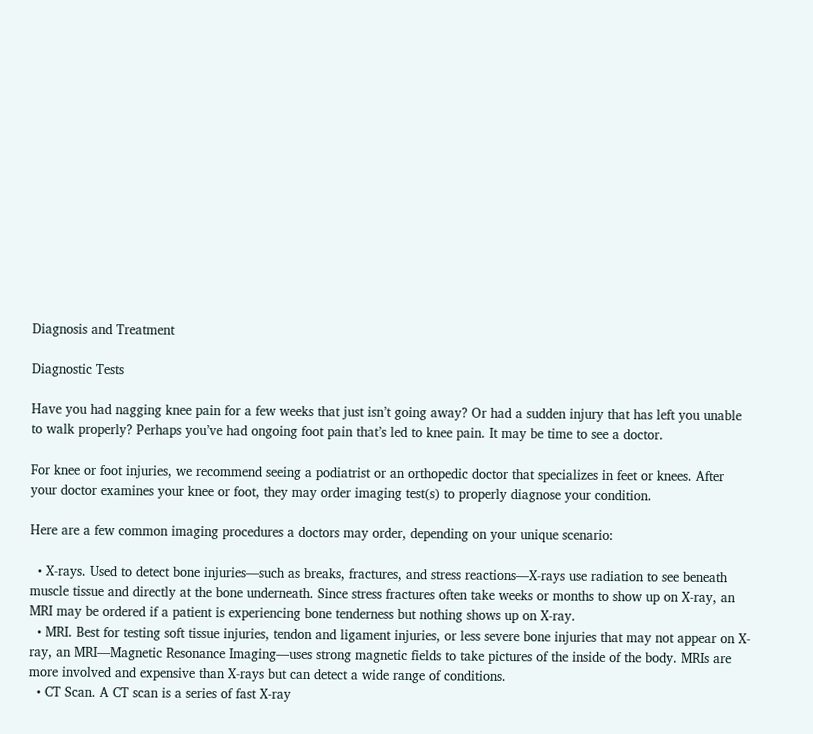Diagnosis and Treatment

Diagnostic Tests

Have you had nagging knee pain for a few weeks that just isn’t going away? Or had a sudden injury that has left you unable to walk properly? Perhaps you’ve had ongoing foot pain that’s led to knee pain. It may be time to see a doctor.

For knee or foot injuries, we recommend seeing a podiatrist or an orthopedic doctor that specializes in feet or knees. After your doctor examines your knee or foot, they may order imaging test(s) to properly diagnose your condition.

Here are a few common imaging procedures a doctors may order, depending on your unique scenario:

  • X-rays. Used to detect bone injuries—such as breaks, fractures, and stress reactions—X-rays use radiation to see beneath muscle tissue and directly at the bone underneath. Since stress fractures often take weeks or months to show up on X-ray, an MRI may be ordered if a patient is experiencing bone tenderness but nothing shows up on X-ray.
  • MRI. Best for testing soft tissue injuries, tendon and ligament injuries, or less severe bone injuries that may not appear on X-ray, an MRI—Magnetic Resonance Imaging—uses strong magnetic fields to take pictures of the inside of the body. MRIs are more involved and expensive than X-rays but can detect a wide range of conditions.
  • CT Scan. A CT scan is a series of fast X-ray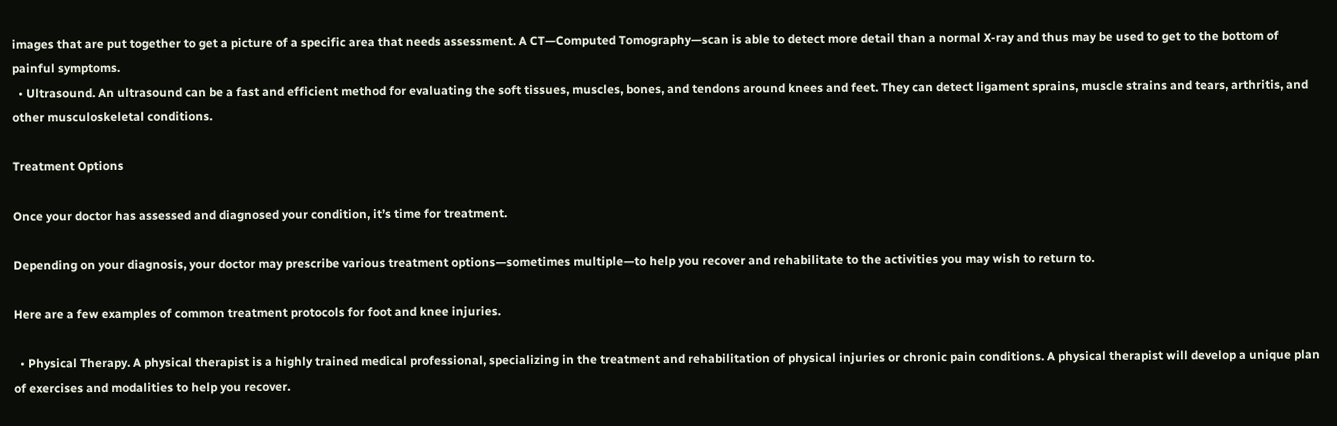images that are put together to get a picture of a specific area that needs assessment. A CT—Computed Tomography—scan is able to detect more detail than a normal X-ray and thus may be used to get to the bottom of painful symptoms.
  • Ultrasound. An ultrasound can be a fast and efficient method for evaluating the soft tissues, muscles, bones, and tendons around knees and feet. They can detect ligament sprains, muscle strains and tears, arthritis, and other musculoskeletal conditions.

Treatment Options

Once your doctor has assessed and diagnosed your condition, it’s time for treatment.

Depending on your diagnosis, your doctor may prescribe various treatment options—sometimes multiple—to help you recover and rehabilitate to the activities you may wish to return to.

Here are a few examples of common treatment protocols for foot and knee injuries.

  • Physical Therapy. A physical therapist is a highly trained medical professional, specializing in the treatment and rehabilitation of physical injuries or chronic pain conditions. A physical therapist will develop a unique plan of exercises and modalities to help you recover.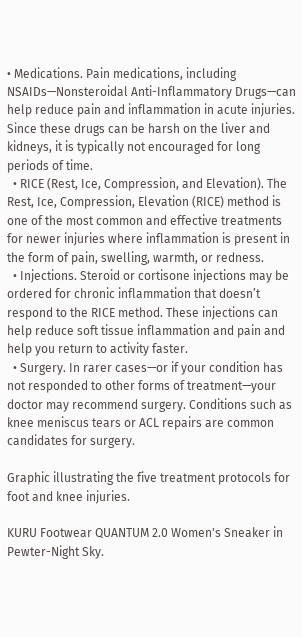• Medications. Pain medications, including NSAIDs—Nonsteroidal Anti-Inflammatory Drugs—can help reduce pain and inflammation in acute injuries. Since these drugs can be harsh on the liver and kidneys, it is typically not encouraged for long periods of time.
  • RICE (Rest, Ice, Compression, and Elevation). The Rest, Ice, Compression, Elevation (RICE) method is one of the most common and effective treatments for newer injuries where inflammation is present in the form of pain, swelling, warmth, or redness.
  • Injections. Steroid or cortisone injections may be ordered for chronic inflammation that doesn’t respond to the RICE method. These injections can help reduce soft tissue inflammation and pain and help you return to activity faster.
  • Surgery. In rarer cases—or if your condition has not responded to other forms of treatment—your doctor may recommend surgery. Conditions such as knee meniscus tears or ACL repairs are common candidates for surgery.

Graphic illustrating the five treatment protocols for foot and knee injuries.

KURU Footwear QUANTUM 2.0 Women's Sneaker in Pewter-Night Sky.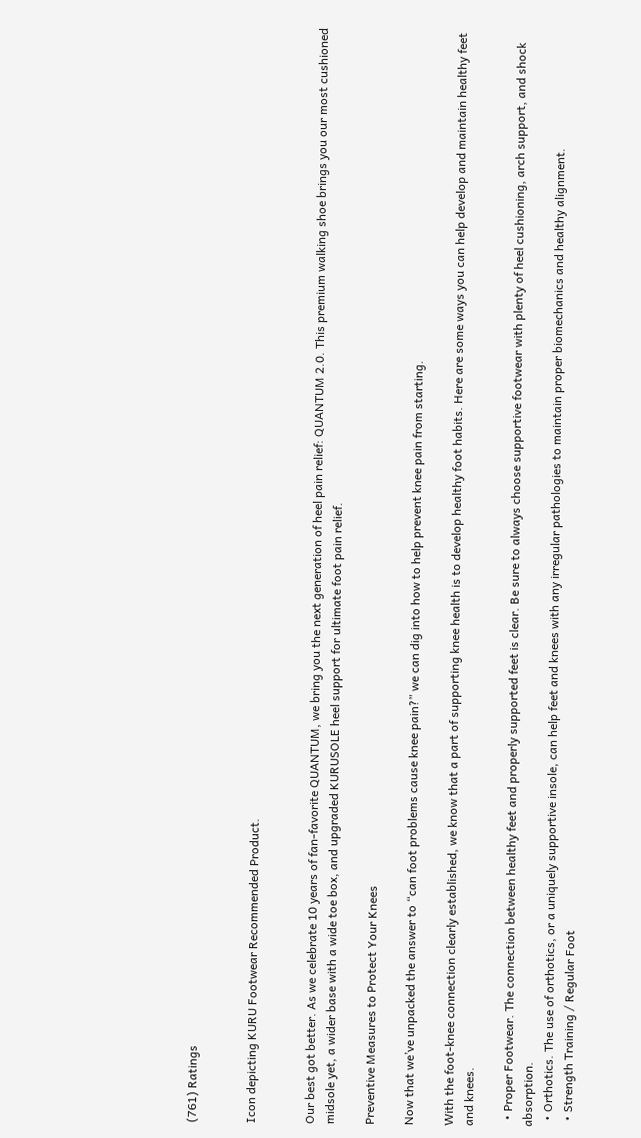(761) Ratings


Icon depicting KURU Footwear Recommended Product.


Our best got better. As we celebrate 10 years of fan-favorite QUANTUM, we bring you the next generation of heel pain relief: QUANTUM 2.0. This premium walking shoe brings you our most cushioned midsole yet, a wider base with a wide toe box, and upgraded KURUSOLE heel support for ultimate foot pain relief.

Preventive Measures to Protect Your Knees

Now that we’ve unpacked the answer to “can foot problems cause knee pain?” we can dig into how to help prevent knee pain from starting.

With the foot-knee connection clearly established, we know that a part of supporting knee health is to develop healthy foot habits. Here are some ways you can help develop and maintain healthy feet and knees.

  • Proper Footwear. The connection between healthy feet and properly supported feet is clear. Be sure to always choose supportive footwear with plenty of heel cushioning, arch support, and shock absorption.
  • Orthotics. The use of orthotics, or a uniquely supportive insole, can help feet and knees with any irregular pathologies to maintain proper biomechanics and healthy alignment.
  • Strength Training / Regular Foot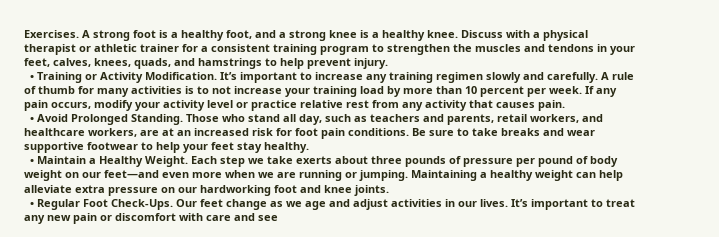Exercises. A strong foot is a healthy foot, and a strong knee is a healthy knee. Discuss with a physical therapist or athletic trainer for a consistent training program to strengthen the muscles and tendons in your feet, calves, knees, quads, and hamstrings to help prevent injury.
  • Training or Activity Modification. It’s important to increase any training regimen slowly and carefully. A rule of thumb for many activities is to not increase your training load by more than 10 percent per week. If any pain occurs, modify your activity level or practice relative rest from any activity that causes pain.
  • Avoid Prolonged Standing. Those who stand all day, such as teachers and parents, retail workers, and healthcare workers, are at an increased risk for foot pain conditions. Be sure to take breaks and wear supportive footwear to help your feet stay healthy.
  • Maintain a Healthy Weight. Each step we take exerts about three pounds of pressure per pound of body weight on our feet—and even more when we are running or jumping. Maintaining a healthy weight can help alleviate extra pressure on our hardworking foot and knee joints.
  • Regular Foot Check-Ups. Our feet change as we age and adjust activities in our lives. It’s important to treat any new pain or discomfort with care and see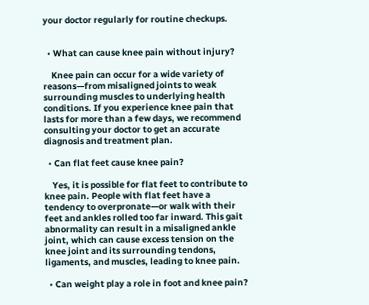your doctor regularly for routine checkups.


  • What can cause knee pain without injury?

    Knee pain can occur for a wide variety of reasons—from misaligned joints to weak surrounding muscles to underlying health conditions. If you experience knee pain that lasts for more than a few days, we recommend consulting your doctor to get an accurate diagnosis and treatment plan.

  • Can flat feet cause knee pain?

    Yes, it is possible for flat feet to contribute to knee pain. People with flat feet have a tendency to overpronate—or walk with their feet and ankles rolled too far inward. This gait abnormality can result in a misaligned ankle joint, which can cause excess tension on the knee joint and its surrounding tendons, ligaments, and muscles, leading to knee pain.

  • Can weight play a role in foot and knee pain?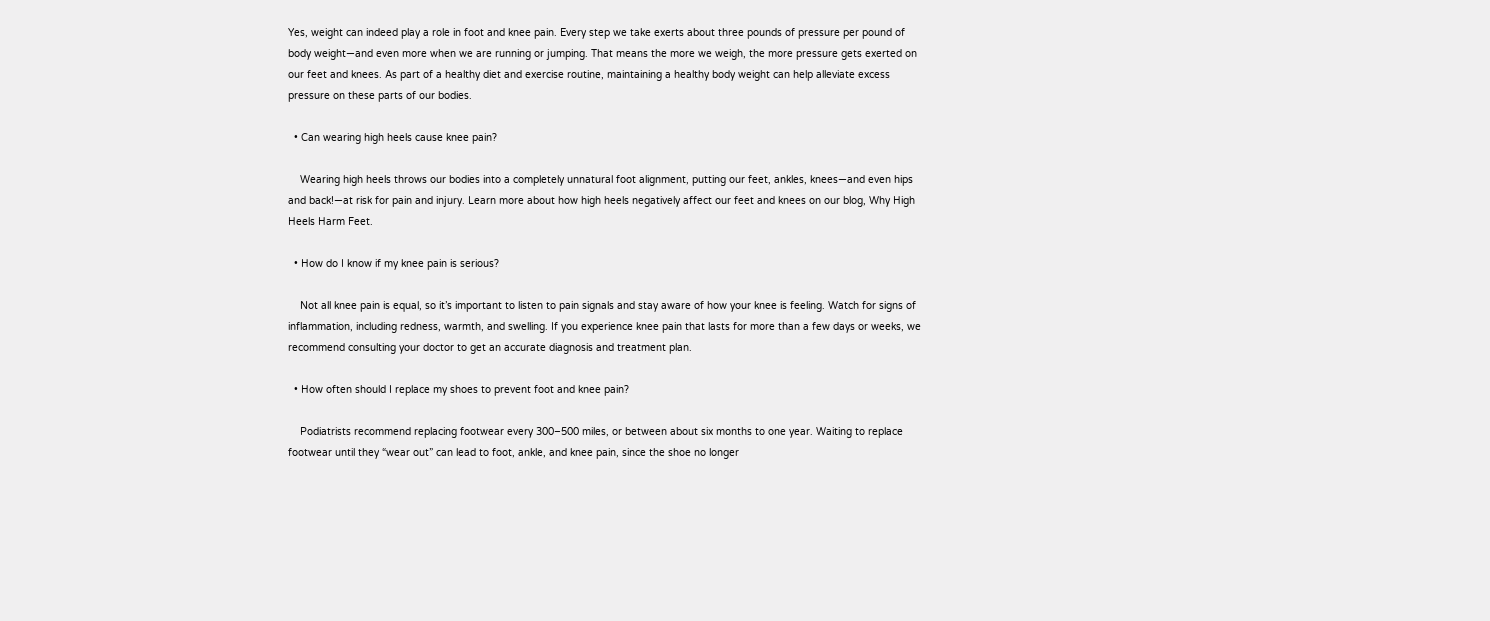Yes, weight can indeed play a role in foot and knee pain. Every step we take exerts about three pounds of pressure per pound of body weight—and even more when we are running or jumping. That means the more we weigh, the more pressure gets exerted on our feet and knees. As part of a healthy diet and exercise routine, maintaining a healthy body weight can help alleviate excess pressure on these parts of our bodies.

  • Can wearing high heels cause knee pain?

    Wearing high heels throws our bodies into a completely unnatural foot alignment, putting our feet, ankles, knees—and even hips and back!—at risk for pain and injury. Learn more about how high heels negatively affect our feet and knees on our blog, Why High Heels Harm Feet.

  • How do I know if my knee pain is serious?

    Not all knee pain is equal, so it’s important to listen to pain signals and stay aware of how your knee is feeling. Watch for signs of inflammation, including redness, warmth, and swelling. If you experience knee pain that lasts for more than a few days or weeks, we recommend consulting your doctor to get an accurate diagnosis and treatment plan.

  • How often should I replace my shoes to prevent foot and knee pain?

    Podiatrists recommend replacing footwear every 300–500 miles, or between about six months to one year. Waiting to replace footwear until they “wear out” can lead to foot, ankle, and knee pain, since the shoe no longer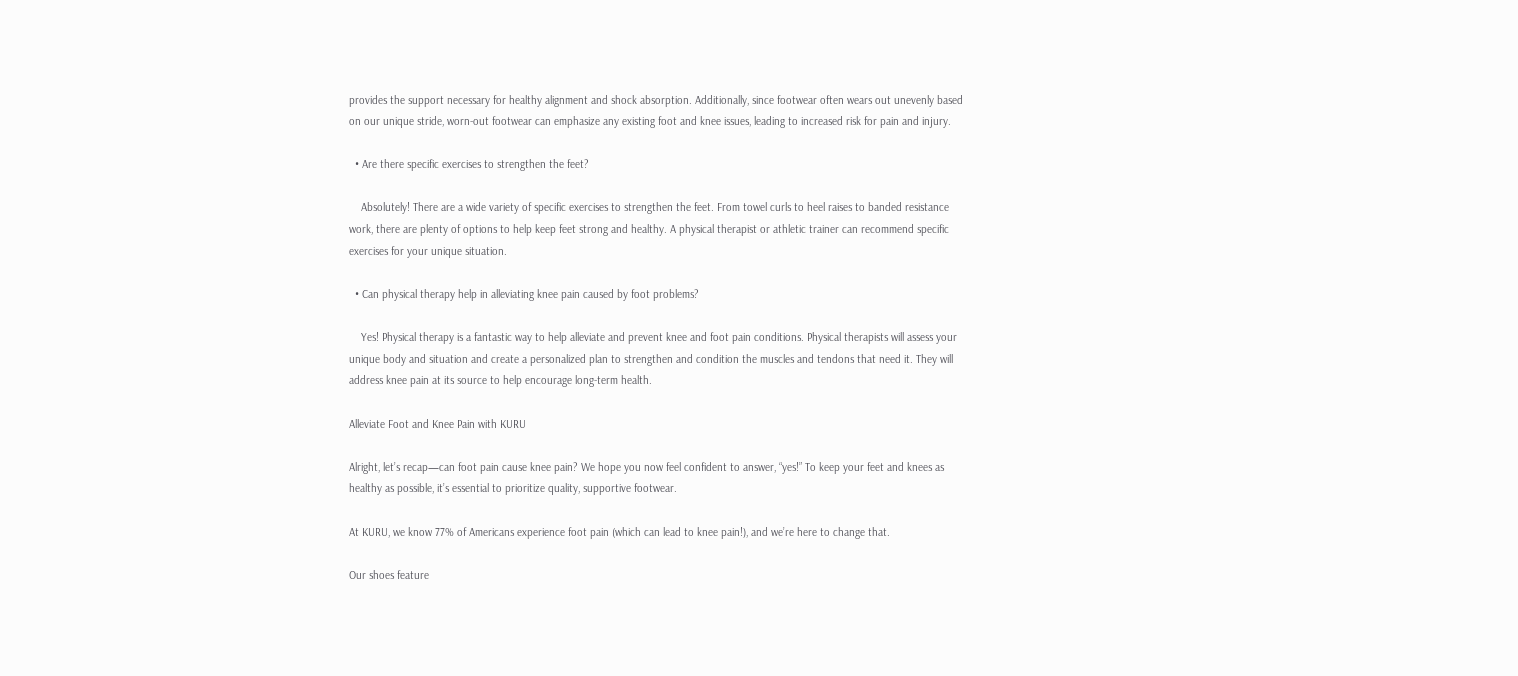provides the support necessary for healthy alignment and shock absorption. Additionally, since footwear often wears out unevenly based on our unique stride, worn-out footwear can emphasize any existing foot and knee issues, leading to increased risk for pain and injury.

  • Are there specific exercises to strengthen the feet?

    Absolutely! There are a wide variety of specific exercises to strengthen the feet. From towel curls to heel raises to banded resistance work, there are plenty of options to help keep feet strong and healthy. A physical therapist or athletic trainer can recommend specific exercises for your unique situation.

  • Can physical therapy help in alleviating knee pain caused by foot problems?

    Yes! Physical therapy is a fantastic way to help alleviate and prevent knee and foot pain conditions. Physical therapists will assess your unique body and situation and create a personalized plan to strengthen and condition the muscles and tendons that need it. They will address knee pain at its source to help encourage long-term health.

Alleviate Foot and Knee Pain with KURU

Alright, let’s recap—can foot pain cause knee pain? We hope you now feel confident to answer, “yes!” To keep your feet and knees as healthy as possible, it’s essential to prioritize quality, supportive footwear.

At KURU, we know 77% of Americans experience foot pain (which can lead to knee pain!), and we’re here to change that.

Our shoes feature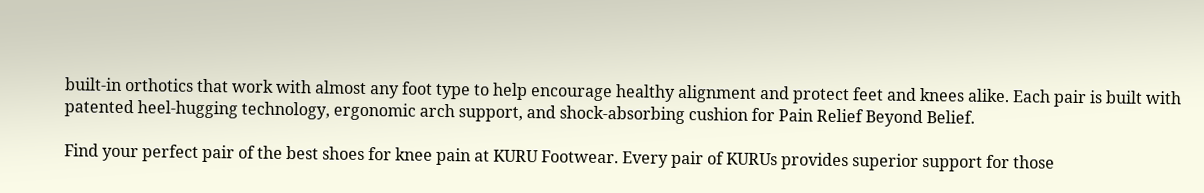built-in orthotics that work with almost any foot type to help encourage healthy alignment and protect feet and knees alike. Each pair is built with patented heel-hugging technology, ergonomic arch support, and shock-absorbing cushion for Pain Relief Beyond Belief.

Find your perfect pair of the best shoes for knee pain at KURU Footwear. Every pair of KURUs provides superior support for those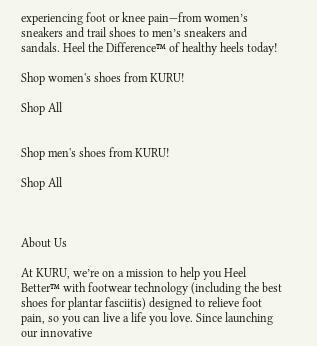experiencing foot or knee pain—from women’s sneakers and trail shoes to men’s sneakers and sandals. Heel the Difference™ of healthy heels today!

Shop women's shoes from KURU!

Shop All


Shop men's shoes from KURU!

Shop All



About Us

At KURU, we’re on a mission to help you Heel Better™ with footwear technology (including the best shoes for plantar fasciitis) designed to relieve foot pain, so you can live a life you love. Since launching our innovative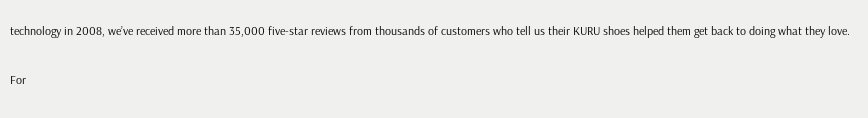technology in 2008, we’ve received more than 35,000 five-star reviews from thousands of customers who tell us their KURU shoes helped them get back to doing what they love.

For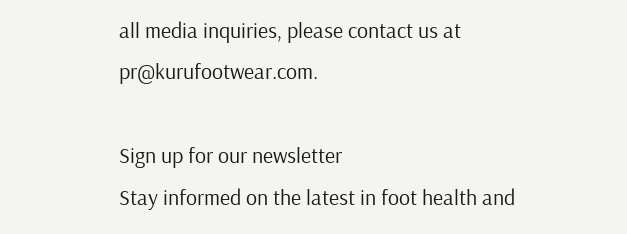all media inquiries, please contact us at pr@kurufootwear.com.

Sign up for our newsletter
Stay informed on the latest in foot health and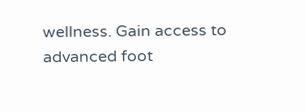wellness. Gain access to advanced foot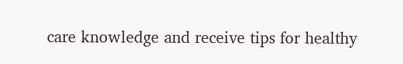care knowledge and receive tips for healthy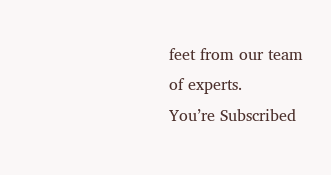feet from our team of experts.
You’re Subscribed